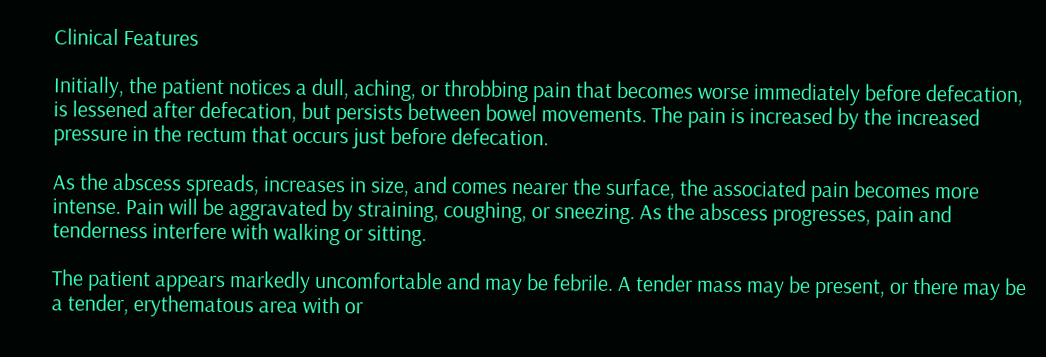Clinical Features

Initially, the patient notices a dull, aching, or throbbing pain that becomes worse immediately before defecation, is lessened after defecation, but persists between bowel movements. The pain is increased by the increased pressure in the rectum that occurs just before defecation.

As the abscess spreads, increases in size, and comes nearer the surface, the associated pain becomes more intense. Pain will be aggravated by straining, coughing, or sneezing. As the abscess progresses, pain and tenderness interfere with walking or sitting.

The patient appears markedly uncomfortable and may be febrile. A tender mass may be present, or there may be a tender, erythematous area with or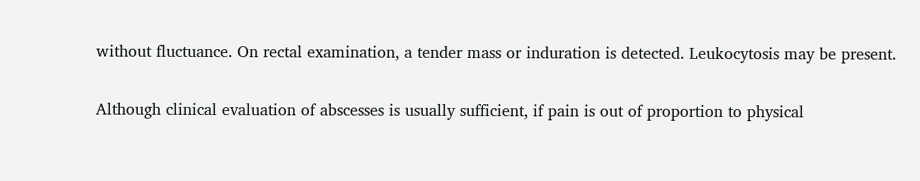without fluctuance. On rectal examination, a tender mass or induration is detected. Leukocytosis may be present.

Although clinical evaluation of abscesses is usually sufficient, if pain is out of proportion to physical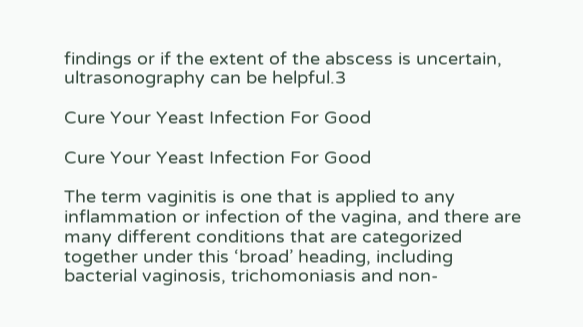findings or if the extent of the abscess is uncertain, ultrasonography can be helpful.3

Cure Your Yeast Infection For Good

Cure Your Yeast Infection For Good

The term vaginitis is one that is applied to any inflammation or infection of the vagina, and there are many different conditions that are categorized together under this ‘broad’ heading, including bacterial vaginosis, trichomoniasis and non-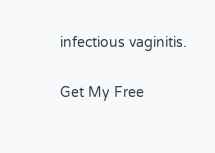infectious vaginitis.

Get My Free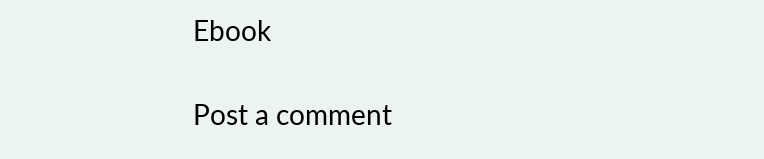Ebook

Post a comment